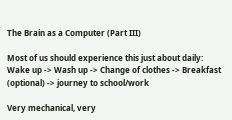The Brain as a Computer (Part III)

Most of us should experience this just about daily: Wake up -> Wash up -> Change of clothes -> Breakfast (optional) -> journey to school/work

Very mechanical, very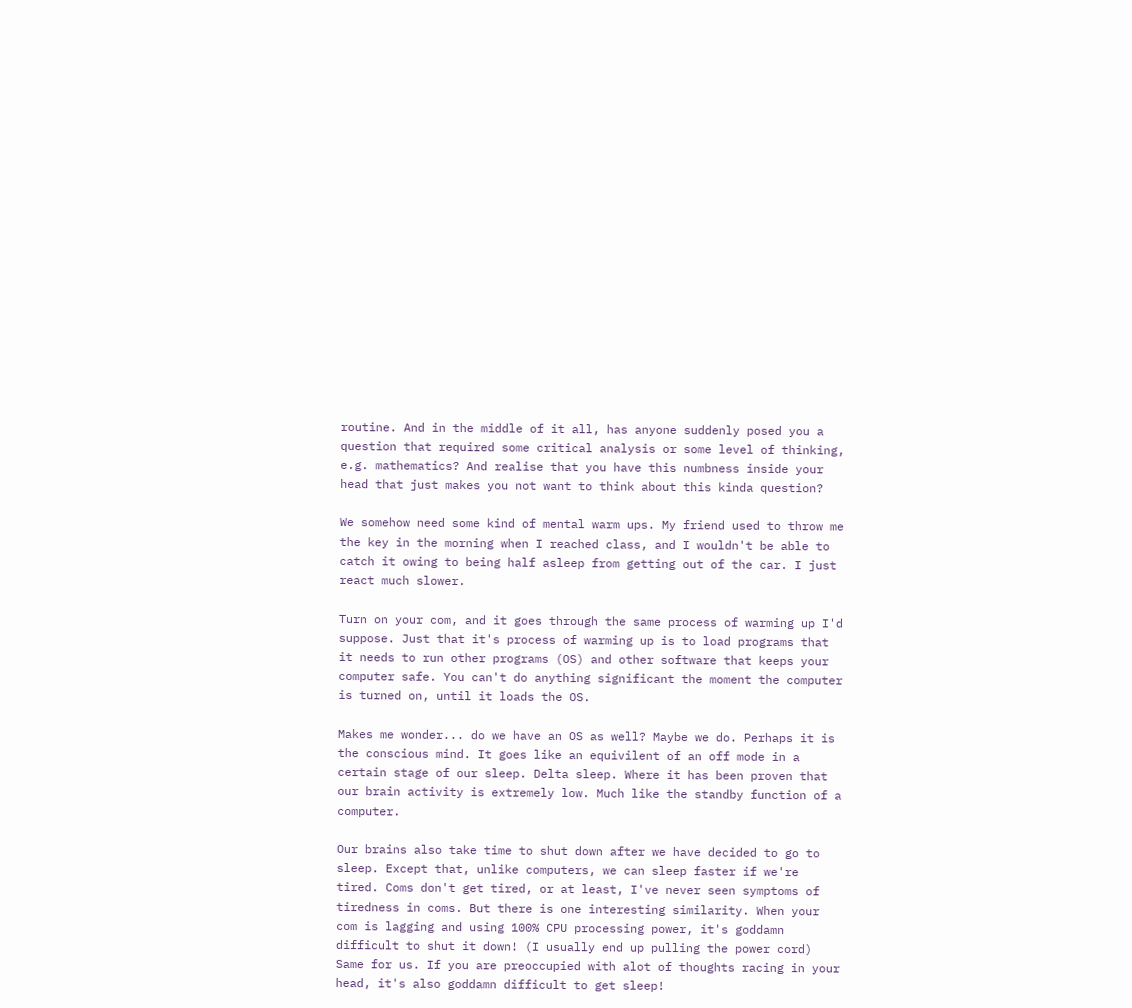routine. And in the middle of it all, has anyone suddenly posed you a question that required some critical analysis or some level of thinking, e.g. mathematics? And realise that you have this numbness inside your head that just makes you not want to think about this kinda question?

We somehow need some kind of mental warm ups. My friend used to throw me the key in the morning when I reached class, and I wouldn't be able to catch it owing to being half asleep from getting out of the car. I just react much slower.

Turn on your com, and it goes through the same process of warming up I'd suppose. Just that it's process of warming up is to load programs that it needs to run other programs (OS) and other software that keeps your computer safe. You can't do anything significant the moment the computer is turned on, until it loads the OS.

Makes me wonder... do we have an OS as well? Maybe we do. Perhaps it is the conscious mind. It goes like an equivilent of an off mode in a certain stage of our sleep. Delta sleep. Where it has been proven that our brain activity is extremely low. Much like the standby function of a computer.

Our brains also take time to shut down after we have decided to go to sleep. Except that, unlike computers, we can sleep faster if we're tired. Coms don't get tired, or at least, I've never seen symptoms of tiredness in coms. But there is one interesting similarity. When your com is lagging and using 100% CPU processing power, it's goddamn difficult to shut it down! (I usually end up pulling the power cord) Same for us. If you are preoccupied with alot of thoughts racing in your head, it's also goddamn difficult to get sleep!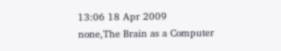13:06 18 Apr 2009
none,The Brain as a Computer